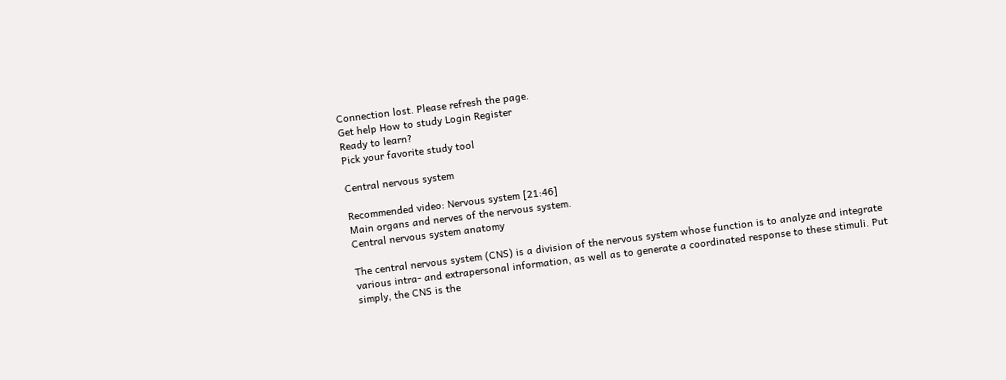Connection lost. Please refresh the page.
Get help How to study Login Register
Ready to learn?
Pick your favorite study tool

Central nervous system

Recommended video: Nervous system [21:46]
Main organs and nerves of the nervous system.
Central nervous system anatomy

The central nervous system (CNS) is a division of the nervous system whose function is to analyze and integrate various intra- and extrapersonal information, as well as to generate a coordinated response to these stimuli. Put simply, the CNS is the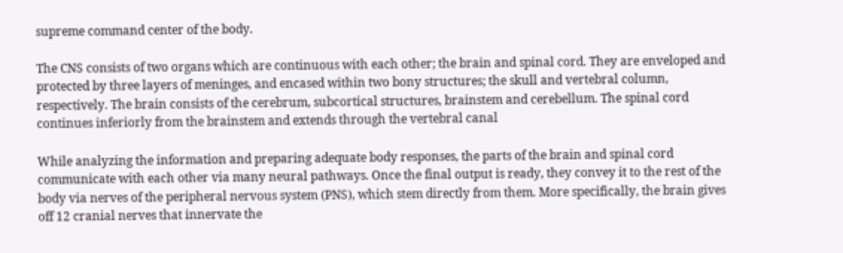supreme command center of the body.

The CNS consists of two organs which are continuous with each other; the brain and spinal cord. They are enveloped and protected by three layers of meninges, and encased within two bony structures; the skull and vertebral column, respectively. The brain consists of the cerebrum, subcortical structures, brainstem and cerebellum. The spinal cord continues inferiorly from the brainstem and extends through the vertebral canal

While analyzing the information and preparing adequate body responses, the parts of the brain and spinal cord communicate with each other via many neural pathways. Once the final output is ready, they convey it to the rest of the body via nerves of the peripheral nervous system (PNS), which stem directly from them. More specifically, the brain gives off 12 cranial nerves that innervate the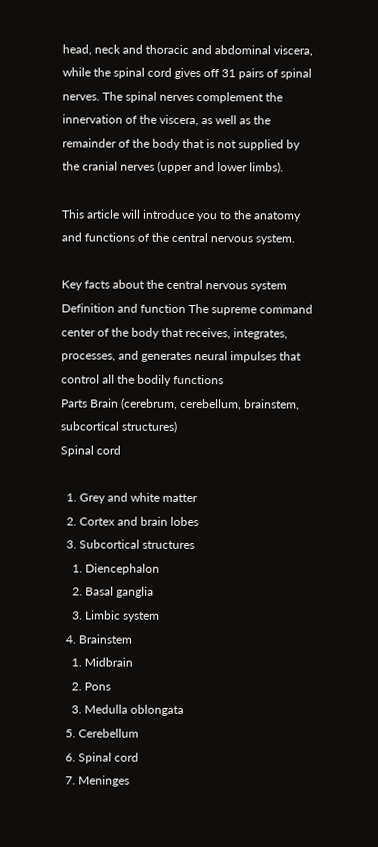head, neck and thoracic and abdominal viscera, while the spinal cord gives off 31 pairs of spinal nerves. The spinal nerves complement the innervation of the viscera, as well as the remainder of the body that is not supplied by the cranial nerves (upper and lower limbs).

This article will introduce you to the anatomy and functions of the central nervous system.

Key facts about the central nervous system
Definition and function The supreme command center of the body that receives, integrates, processes, and generates neural impulses that control all the bodily functions
Parts Brain (cerebrum, cerebellum, brainstem, subcortical structures)
Spinal cord

  1. Grey and white matter
  2. Cortex and brain lobes
  3. Subcortical structures
    1. Diencephalon
    2. Basal ganglia
    3. Limbic system
  4. Brainstem
    1. Midbrain
    2. Pons
    3. Medulla oblongata
  5. Cerebellum
  6. Spinal cord
  7. Meninges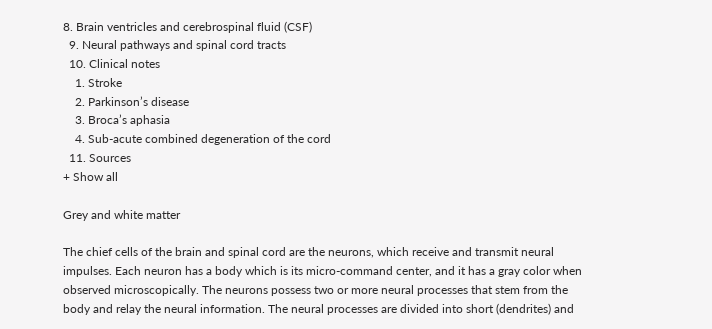8. Brain ventricles and cerebrospinal fluid (CSF)
  9. Neural pathways and spinal cord tracts
  10. Clinical notes
    1. Stroke
    2. Parkinson’s disease
    3. Broca’s aphasia
    4. Sub-acute combined degeneration of the cord
  11. Sources
+ Show all

Grey and white matter

The chief cells of the brain and spinal cord are the neurons, which receive and transmit neural impulses. Each neuron has a body which is its micro-command center, and it has a gray color when observed microscopically. The neurons possess two or more neural processes that stem from the body and relay the neural information. The neural processes are divided into short (dendrites) and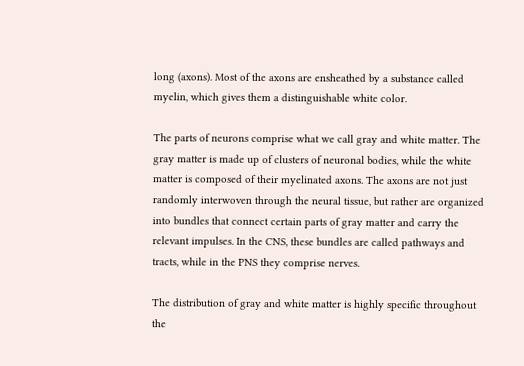long (axons). Most of the axons are ensheathed by a substance called myelin, which gives them a distinguishable white color.

The parts of neurons comprise what we call gray and white matter. The gray matter is made up of clusters of neuronal bodies, while the white matter is composed of their myelinated axons. The axons are not just randomly interwoven through the neural tissue, but rather are organized into bundles that connect certain parts of gray matter and carry the relevant impulses. In the CNS, these bundles are called pathways and tracts, while in the PNS they comprise nerves.

The distribution of gray and white matter is highly specific throughout the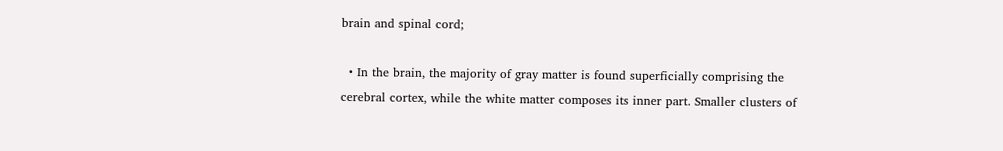brain and spinal cord;

  • In the brain, the majority of gray matter is found superficially comprising the cerebral cortex, while the white matter composes its inner part. Smaller clusters of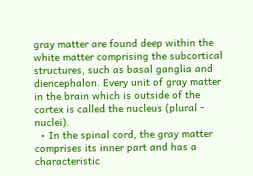gray matter are found deep within the white matter comprising the subcortical structures, such as basal ganglia and diencephalon. Every unit of gray matter in the brain which is outside of the cortex is called the nucleus (plural - nuclei).
  • In the spinal cord, the gray matter comprises its inner part and has a characteristic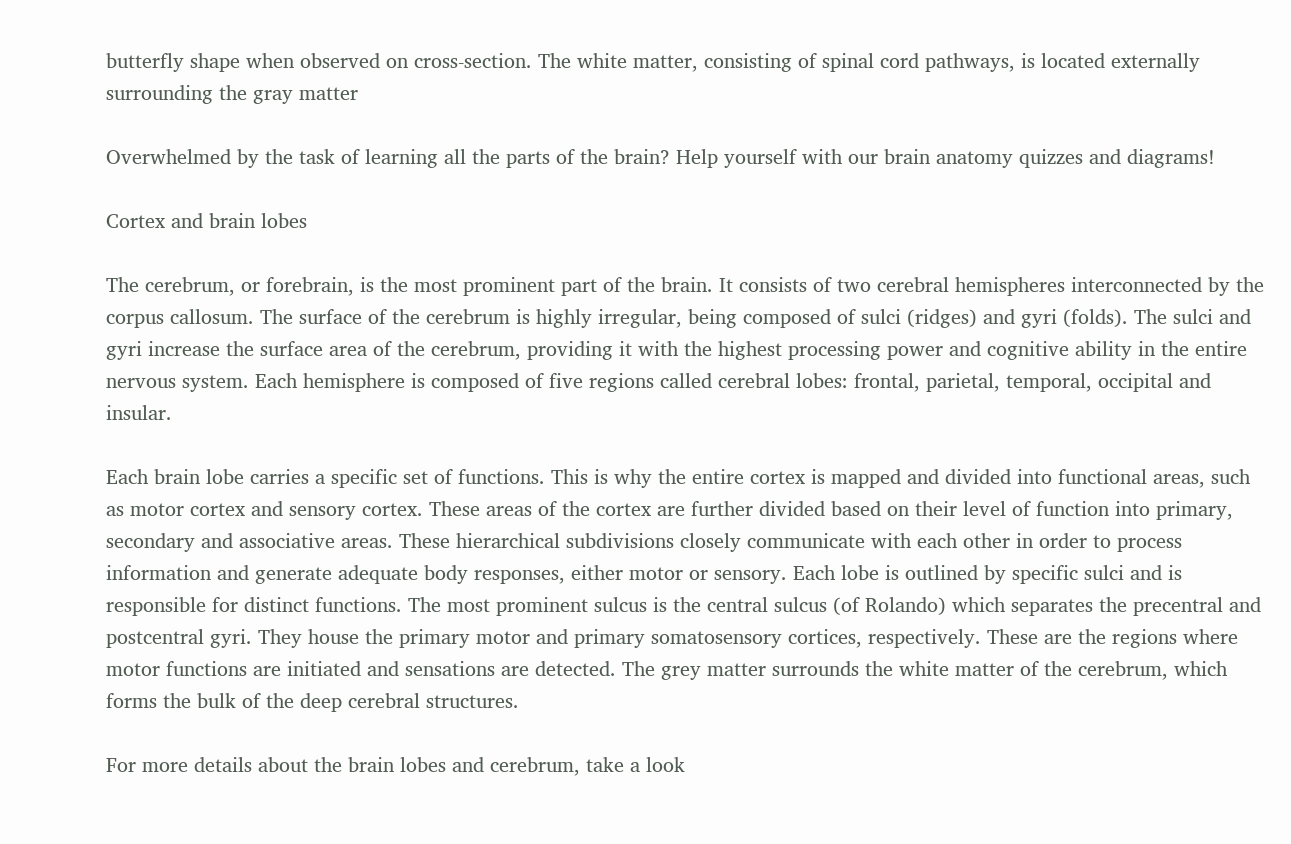butterfly shape when observed on cross-section. The white matter, consisting of spinal cord pathways, is located externally surrounding the gray matter

Overwhelmed by the task of learning all the parts of the brain? Help yourself with our brain anatomy quizzes and diagrams!

Cortex and brain lobes

The cerebrum, or forebrain, is the most prominent part of the brain. It consists of two cerebral hemispheres interconnected by the corpus callosum. The surface of the cerebrum is highly irregular, being composed of sulci (ridges) and gyri (folds). The sulci and gyri increase the surface area of the cerebrum, providing it with the highest processing power and cognitive ability in the entire nervous system. Each hemisphere is composed of five regions called cerebral lobes: frontal, parietal, temporal, occipital and insular.

Each brain lobe carries a specific set of functions. This is why the entire cortex is mapped and divided into functional areas, such as motor cortex and sensory cortex. These areas of the cortex are further divided based on their level of function into primary, secondary and associative areas. These hierarchical subdivisions closely communicate with each other in order to process information and generate adequate body responses, either motor or sensory. Each lobe is outlined by specific sulci and is responsible for distinct functions. The most prominent sulcus is the central sulcus (of Rolando) which separates the precentral and postcentral gyri. They house the primary motor and primary somatosensory cortices, respectively. These are the regions where motor functions are initiated and sensations are detected. The grey matter surrounds the white matter of the cerebrum, which forms the bulk of the deep cerebral structures.

For more details about the brain lobes and cerebrum, take a look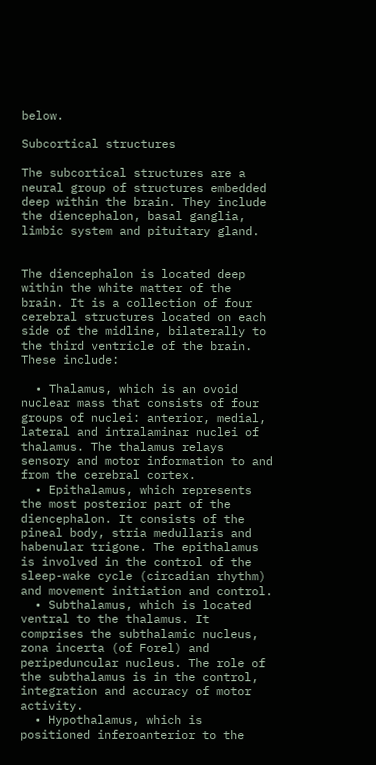below.

Subcortical structures

The subcortical structures are a neural group of structures embedded deep within the brain. They include the diencephalon, basal ganglia, limbic system and pituitary gland.


The diencephalon is located deep within the white matter of the brain. It is a collection of four cerebral structures located on each side of the midline, bilaterally to the third ventricle of the brain. These include:

  • Thalamus, which is an ovoid nuclear mass that consists of four groups of nuclei: anterior, medial, lateral and intralaminar nuclei of thalamus. The thalamus relays sensory and motor information to and from the cerebral cortex.
  • Epithalamus, which represents the most posterior part of the diencephalon. It consists of the pineal body, stria medullaris and habenular trigone. The epithalamus is involved in the control of the sleep-wake cycle (circadian rhythm) and movement initiation and control.
  • Subthalamus, which is located ventral to the thalamus. It comprises the subthalamic nucleus, zona incerta (of Forel) and peripeduncular nucleus. The role of the subthalamus is in the control, integration and accuracy of motor activity.
  • Hypothalamus, which is positioned inferoanterior to the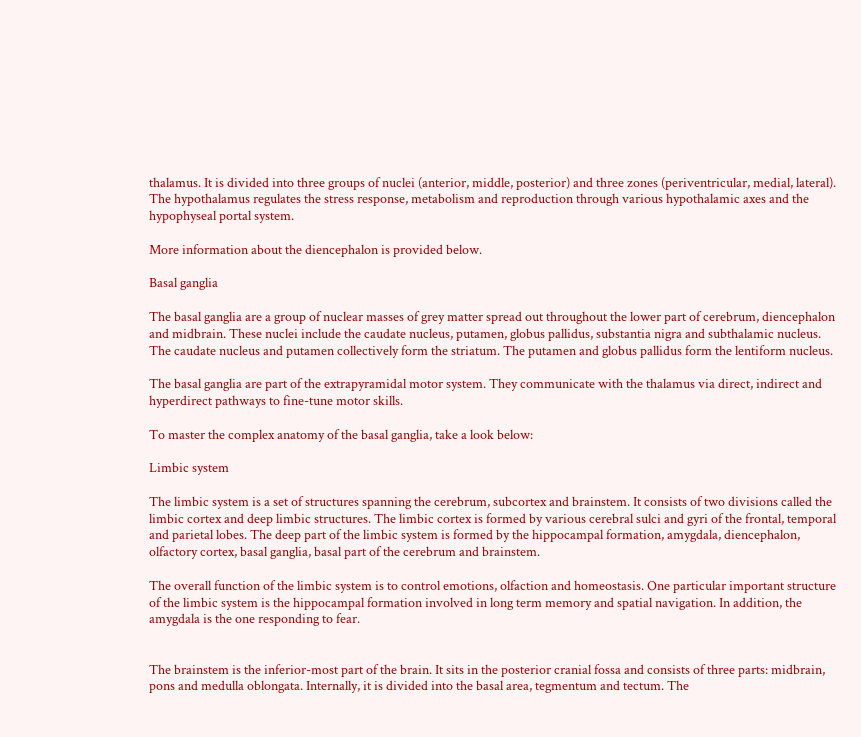thalamus. It is divided into three groups of nuclei (anterior, middle, posterior) and three zones (periventricular, medial, lateral). The hypothalamus regulates the stress response, metabolism and reproduction through various hypothalamic axes and the hypophyseal portal system.

More information about the diencephalon is provided below.

Basal ganglia

The basal ganglia are a group of nuclear masses of grey matter spread out throughout the lower part of cerebrum, diencephalon and midbrain. These nuclei include the caudate nucleus, putamen, globus pallidus, substantia nigra and subthalamic nucleus. The caudate nucleus and putamen collectively form the striatum. The putamen and globus pallidus form the lentiform nucleus.

The basal ganglia are part of the extrapyramidal motor system. They communicate with the thalamus via direct, indirect and hyperdirect pathways to fine-tune motor skills.

To master the complex anatomy of the basal ganglia, take a look below:

Limbic system

The limbic system is a set of structures spanning the cerebrum, subcortex and brainstem. It consists of two divisions called the limbic cortex and deep limbic structures. The limbic cortex is formed by various cerebral sulci and gyri of the frontal, temporal and parietal lobes. The deep part of the limbic system is formed by the hippocampal formation, amygdala, diencephalon, olfactory cortex, basal ganglia, basal part of the cerebrum and brainstem.

The overall function of the limbic system is to control emotions, olfaction and homeostasis. One particular important structure of the limbic system is the hippocampal formation involved in long term memory and spatial navigation. In addition, the amygdala is the one responding to fear.


The brainstem is the inferior-most part of the brain. It sits in the posterior cranial fossa and consists of three parts: midbrain, pons and medulla oblongata. Internally, it is divided into the basal area, tegmentum and tectum. The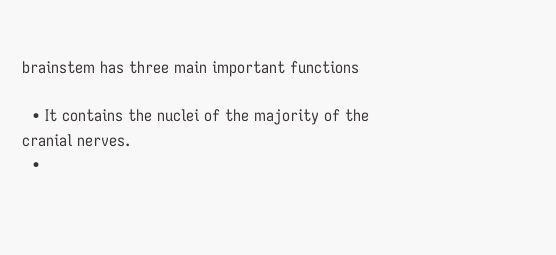brainstem has three main important functions

  • It contains the nuclei of the majority of the cranial nerves.
  •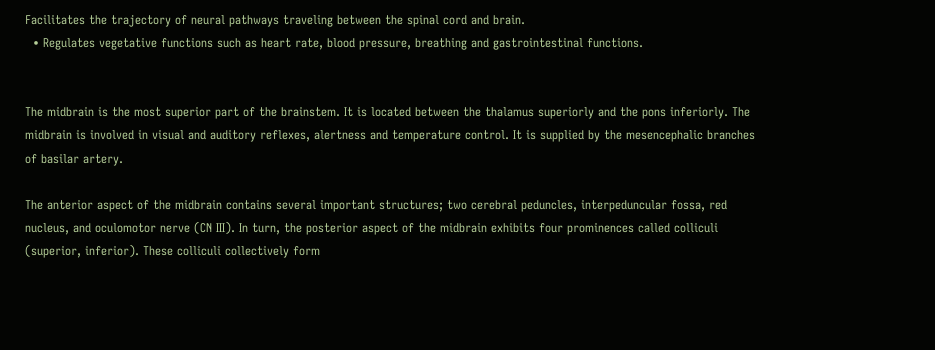Facilitates the trajectory of neural pathways traveling between the spinal cord and brain.
  • Regulates vegetative functions such as heart rate, blood pressure, breathing and gastrointestinal functions.


The midbrain is the most superior part of the brainstem. It is located between the thalamus superiorly and the pons inferiorly. The midbrain is involved in visual and auditory reflexes, alertness and temperature control. It is supplied by the mesencephalic branches of basilar artery.

The anterior aspect of the midbrain contains several important structures; two cerebral peduncles, interpeduncular fossa, red nucleus, and oculomotor nerve (CN III). In turn, the posterior aspect of the midbrain exhibits four prominences called colliculi (superior, inferior). These colliculi collectively form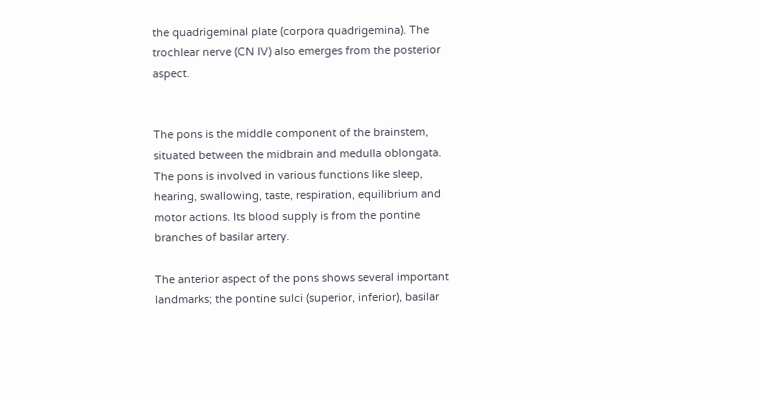the quadrigeminal plate (corpora quadrigemina). The trochlear nerve (CN IV) also emerges from the posterior aspect.


The pons is the middle component of the brainstem, situated between the midbrain and medulla oblongata. The pons is involved in various functions like sleep, hearing, swallowing, taste, respiration, equilibrium and motor actions. Its blood supply is from the pontine branches of basilar artery.

The anterior aspect of the pons shows several important landmarks; the pontine sulci (superior, inferior), basilar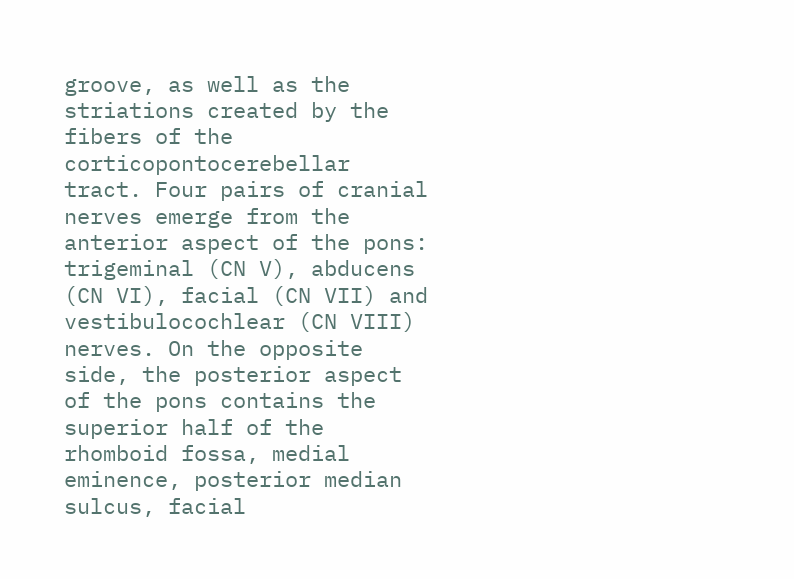groove, as well as the striations created by the fibers of the corticopontocerebellar tract. Four pairs of cranial nerves emerge from the anterior aspect of the pons: trigeminal (CN V), abducens (CN VI), facial (CN VII) and vestibulocochlear (CN VIII) nerves. On the opposite side, the posterior aspect of the pons contains the superior half of the rhomboid fossa, medial eminence, posterior median sulcus, facial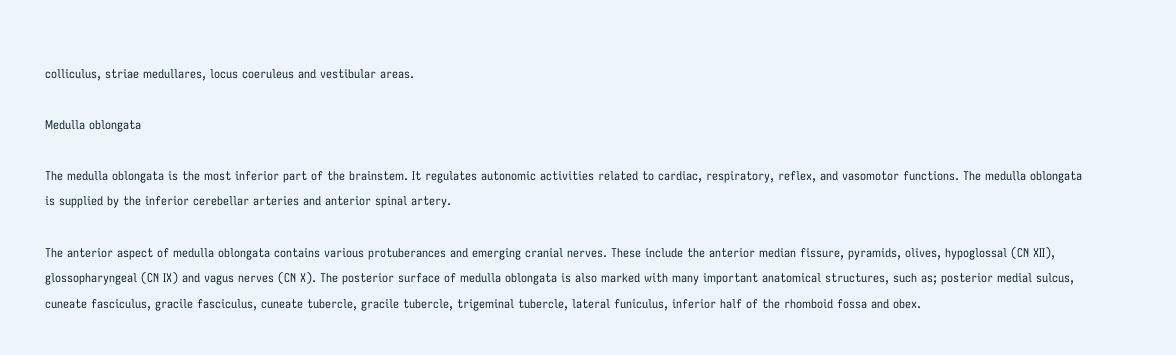colliculus, striae medullares, locus coeruleus and vestibular areas.

Medulla oblongata

The medulla oblongata is the most inferior part of the brainstem. It regulates autonomic activities related to cardiac, respiratory, reflex, and vasomotor functions. The medulla oblongata is supplied by the inferior cerebellar arteries and anterior spinal artery.

The anterior aspect of medulla oblongata contains various protuberances and emerging cranial nerves. These include the anterior median fissure, pyramids, olives, hypoglossal (CN XII), glossopharyngeal (CN IX) and vagus nerves (CN X). The posterior surface of medulla oblongata is also marked with many important anatomical structures, such as; posterior medial sulcus, cuneate fasciculus, gracile fasciculus, cuneate tubercle, gracile tubercle, trigeminal tubercle, lateral funiculus, inferior half of the rhomboid fossa and obex.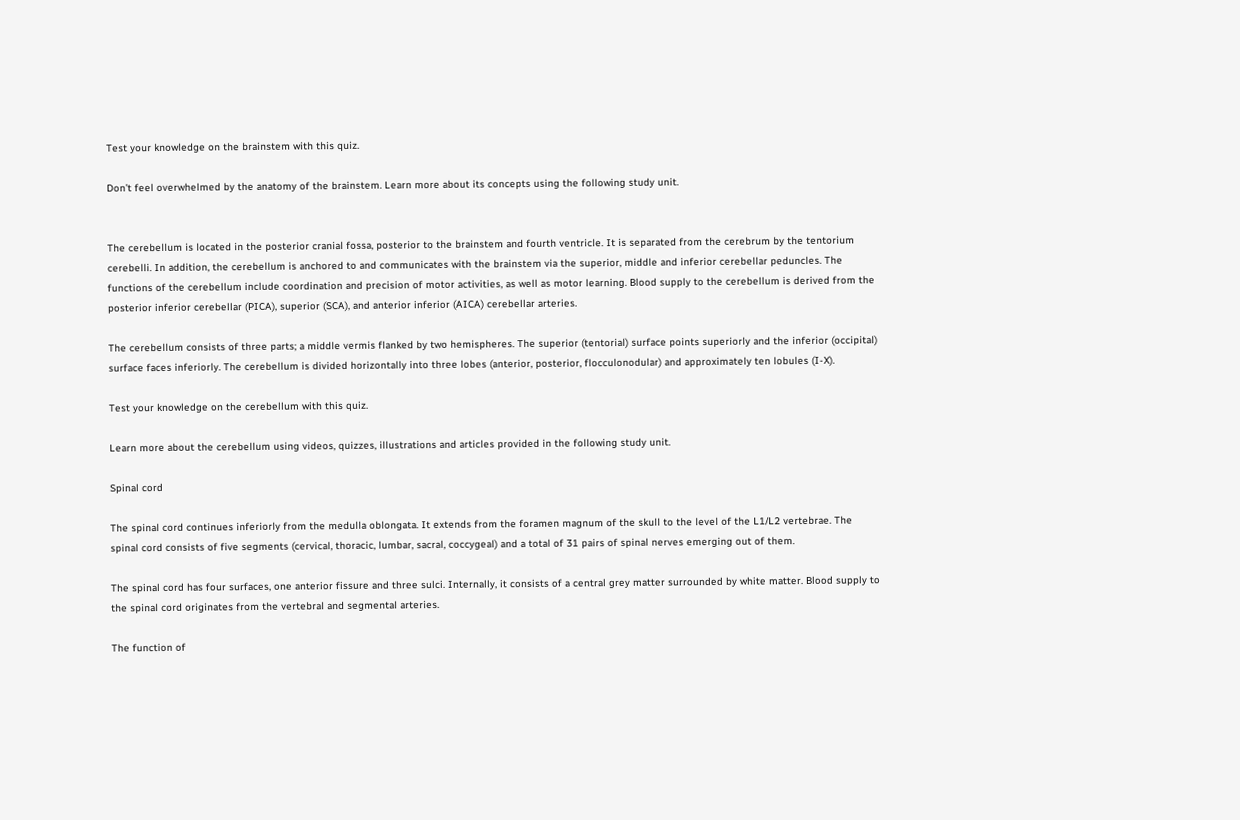Test your knowledge on the brainstem with this quiz.

Don’t feel overwhelmed by the anatomy of the brainstem. Learn more about its concepts using the following study unit.


The cerebellum is located in the posterior cranial fossa, posterior to the brainstem and fourth ventricle. It is separated from the cerebrum by the tentorium cerebelli. In addition, the cerebellum is anchored to and communicates with the brainstem via the superior, middle and inferior cerebellar peduncles. The functions of the cerebellum include coordination and precision of motor activities, as well as motor learning. Blood supply to the cerebellum is derived from the posterior inferior cerebellar (PICA), superior (SCA), and anterior inferior (AICA) cerebellar arteries.

The cerebellum consists of three parts; a middle vermis flanked by two hemispheres. The superior (tentorial) surface points superiorly and the inferior (occipital) surface faces inferiorly. The cerebellum is divided horizontally into three lobes (anterior, posterior, flocculonodular) and approximately ten lobules (I-X).

Test your knowledge on the cerebellum with this quiz.

Learn more about the cerebellum using videos, quizzes, illustrations and articles provided in the following study unit.

Spinal cord

The spinal cord continues inferiorly from the medulla oblongata. It extends from the foramen magnum of the skull to the level of the L1/L2 vertebrae. The spinal cord consists of five segments (cervical, thoracic, lumbar, sacral, coccygeal) and a total of 31 pairs of spinal nerves emerging out of them.

The spinal cord has four surfaces, one anterior fissure and three sulci. Internally, it consists of a central grey matter surrounded by white matter. Blood supply to the spinal cord originates from the vertebral and segmental arteries.

The function of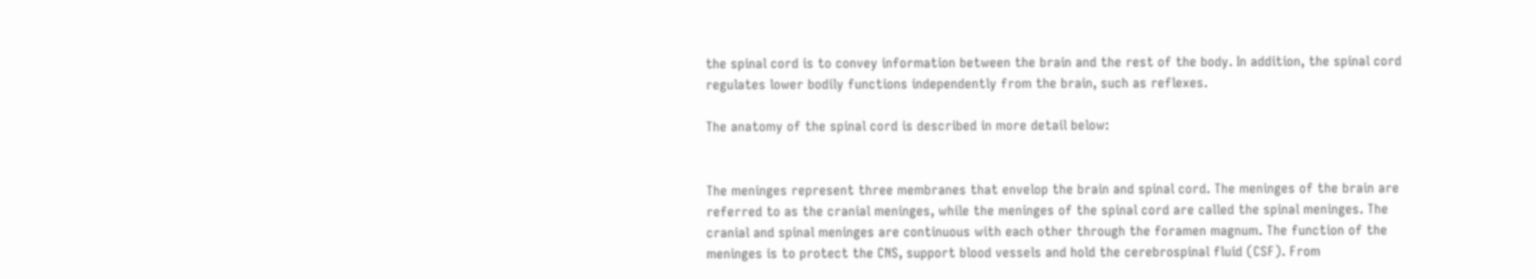the spinal cord is to convey information between the brain and the rest of the body. In addition, the spinal cord regulates lower bodily functions independently from the brain, such as reflexes.

The anatomy of the spinal cord is described in more detail below:


The meninges represent three membranes that envelop the brain and spinal cord. The meninges of the brain are referred to as the cranial meninges, while the meninges of the spinal cord are called the spinal meninges. The cranial and spinal meninges are continuous with each other through the foramen magnum. The function of the meninges is to protect the CNS, support blood vessels and hold the cerebrospinal fluid (CSF). From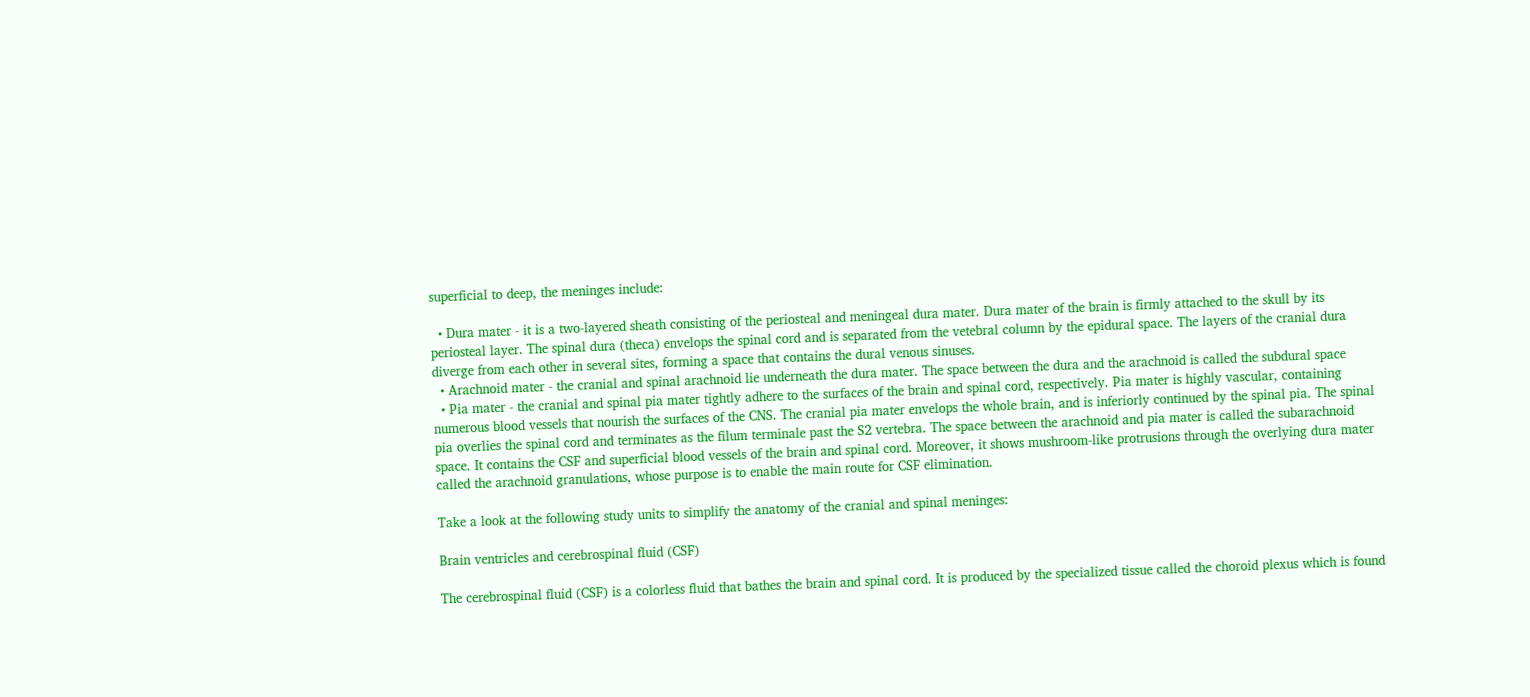superficial to deep, the meninges include:

  • Dura mater - it is a two-layered sheath consisting of the periosteal and meningeal dura mater. Dura mater of the brain is firmly attached to the skull by its periosteal layer. The spinal dura (theca) envelops the spinal cord and is separated from the vetebral column by the epidural space. The layers of the cranial dura diverge from each other in several sites, forming a space that contains the dural venous sinuses.
  • Arachnoid mater - the cranial and spinal arachnoid lie underneath the dura mater. The space between the dura and the arachnoid is called the subdural space
  • Pia mater - the cranial and spinal pia mater tightly adhere to the surfaces of the brain and spinal cord, respectively. Pia mater is highly vascular, containing numerous blood vessels that nourish the surfaces of the CNS. The cranial pia mater envelops the whole brain, and is inferiorly continued by the spinal pia. The spinal pia overlies the spinal cord and terminates as the filum terminale past the S2 vertebra. The space between the arachnoid and pia mater is called the subarachnoid space. It contains the CSF and superficial blood vessels of the brain and spinal cord. Moreover, it shows mushroom-like protrusions through the overlying dura mater called the arachnoid granulations, whose purpose is to enable the main route for CSF elimination.

Take a look at the following study units to simplify the anatomy of the cranial and spinal meninges:

Brain ventricles and cerebrospinal fluid (CSF)

The cerebrospinal fluid (CSF) is a colorless fluid that bathes the brain and spinal cord. It is produced by the specialized tissue called the choroid plexus which is found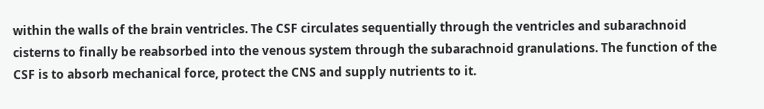within the walls of the brain ventricles. The CSF circulates sequentially through the ventricles and subarachnoid cisterns to finally be reabsorbed into the venous system through the subarachnoid granulations. The function of the CSF is to absorb mechanical force, protect the CNS and supply nutrients to it.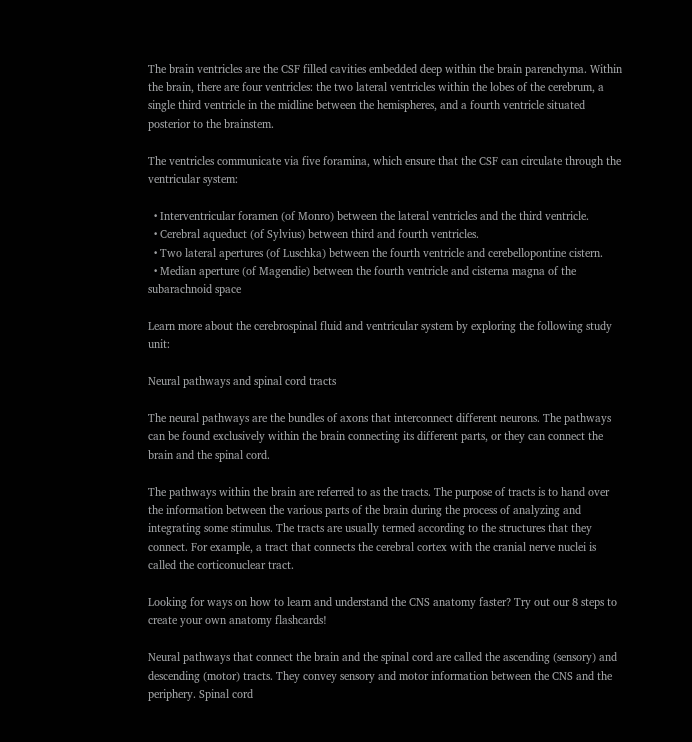The brain ventricles are the CSF filled cavities embedded deep within the brain parenchyma. Within the brain, there are four ventricles: the two lateral ventricles within the lobes of the cerebrum, a single third ventricle in the midline between the hemispheres, and a fourth ventricle situated posterior to the brainstem.

The ventricles communicate via five foramina, which ensure that the CSF can circulate through the ventricular system:

  • Interventricular foramen (of Monro) between the lateral ventricles and the third ventricle.
  • Cerebral aqueduct (of Sylvius) between third and fourth ventricles.
  • Two lateral apertures (of Luschka) between the fourth ventricle and cerebellopontine cistern.
  • Median aperture (of Magendie) between the fourth ventricle and cisterna magna of the subarachnoid space

Learn more about the cerebrospinal fluid and ventricular system by exploring the following study unit:

Neural pathways and spinal cord tracts

The neural pathways are the bundles of axons that interconnect different neurons. The pathways can be found exclusively within the brain connecting its different parts, or they can connect the brain and the spinal cord.

The pathways within the brain are referred to as the tracts. The purpose of tracts is to hand over the information between the various parts of the brain during the process of analyzing and integrating some stimulus. The tracts are usually termed according to the structures that they connect. For example, a tract that connects the cerebral cortex with the cranial nerve nuclei is called the corticonuclear tract.

Looking for ways on how to learn and understand the CNS anatomy faster? Try out our 8 steps to create your own anatomy flashcards!

Neural pathways that connect the brain and the spinal cord are called the ascending (sensory) and descending (motor) tracts. They convey sensory and motor information between the CNS and the periphery. Spinal cord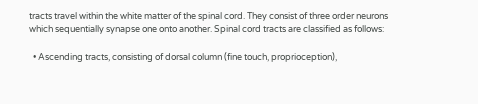tracts travel within the white matter of the spinal cord. They consist of three order neurons which sequentially synapse one onto another. Spinal cord tracts are classified as follows:

  • Ascending tracts, consisting of dorsal column (fine touch, proprioception),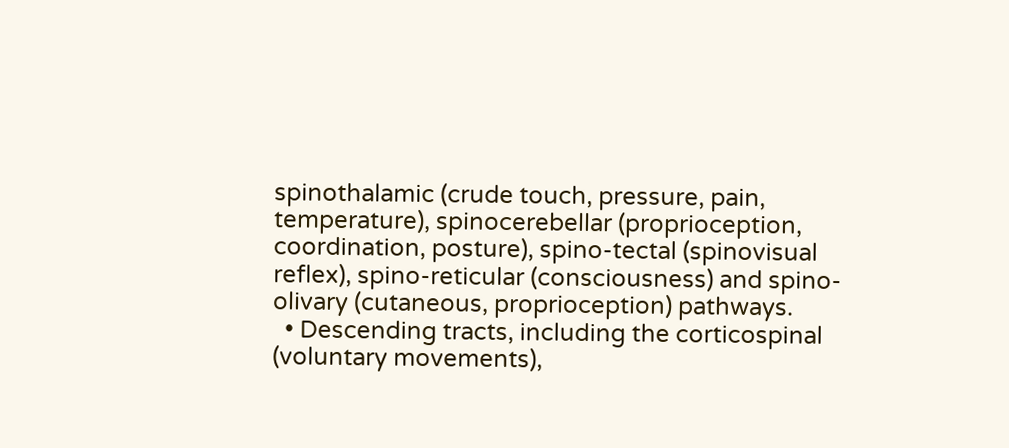spinothalamic (crude touch, pressure, pain, temperature), spinocerebellar (proprioception, coordination, posture), spino-tectal (spinovisual reflex), spino-reticular (consciousness) and spino-olivary (cutaneous, proprioception) pathways.
  • Descending tracts, including the corticospinal (voluntary movements),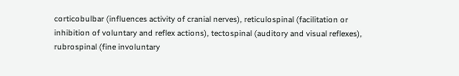corticobulbar (influences activity of cranial nerves), reticulospinal (facilitation or inhibition of voluntary and reflex actions), tectospinal (auditory and visual reflexes), rubrospinal (fine involuntary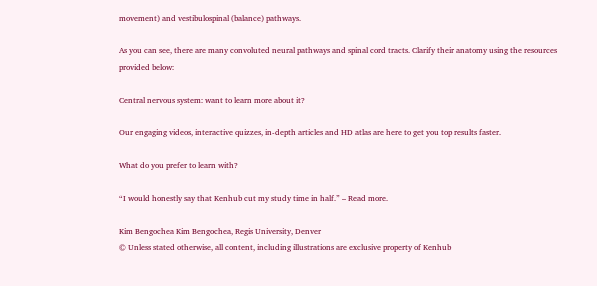movement) and vestibulospinal (balance) pathways.

As you can see, there are many convoluted neural pathways and spinal cord tracts. Clarify their anatomy using the resources provided below:

Central nervous system: want to learn more about it?

Our engaging videos, interactive quizzes, in-depth articles and HD atlas are here to get you top results faster.

What do you prefer to learn with?

“I would honestly say that Kenhub cut my study time in half.” – Read more.

Kim Bengochea Kim Bengochea, Regis University, Denver
© Unless stated otherwise, all content, including illustrations are exclusive property of Kenhub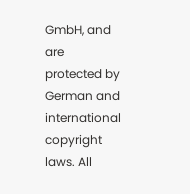GmbH, and are protected by German and international copyright laws. All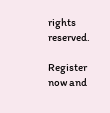rights reserved.

Register now and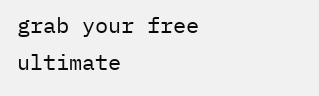grab your free ultimate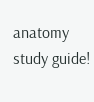anatomy study guide!